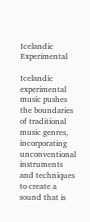Icelandic Experimental

Icelandic experimental music pushes the boundaries of traditional music genres, incorporating unconventional instruments and techniques to create a sound that is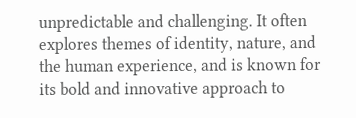unpredictable and challenging. It often explores themes of identity, nature, and the human experience, and is known for its bold and innovative approach to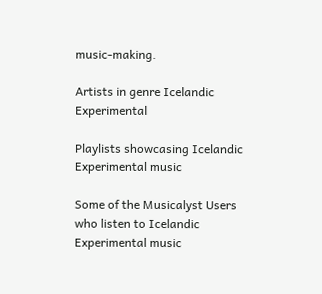music-making.

Artists in genre Icelandic Experimental

Playlists showcasing Icelandic Experimental music

Some of the Musicalyst Users who listen to Icelandic Experimental music